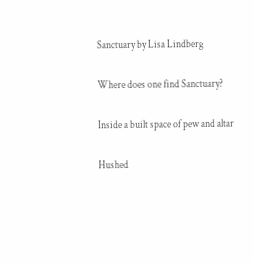Sanctuary by Lisa Lindberg

Where does one find Sanctuary?

Inside a built space of pew and altar

Hushed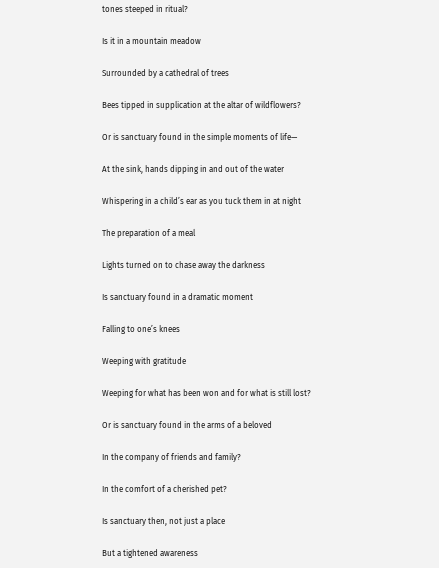tones steeped in ritual?

Is it in a mountain meadow

Surrounded by a cathedral of trees

Bees tipped in supplication at the altar of wildflowers?

Or is sanctuary found in the simple moments of life—

At the sink, hands dipping in and out of the water

Whispering in a child’s ear as you tuck them in at night

The preparation of a meal

Lights turned on to chase away the darkness

Is sanctuary found in a dramatic moment

Falling to one’s knees

Weeping with gratitude

Weeping for what has been won and for what is still lost?

Or is sanctuary found in the arms of a beloved

In the company of friends and family?

In the comfort of a cherished pet?

Is sanctuary then, not just a place

But a tightened awareness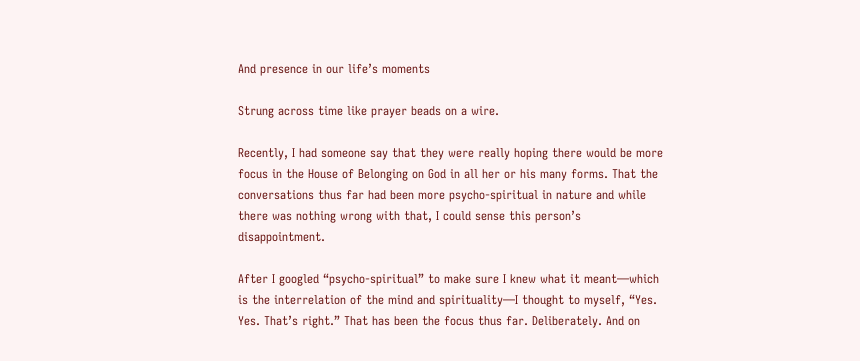And presence in our life’s moments

Strung across time like prayer beads on a wire.

Recently, I had someone say that they were really hoping there would be more focus in the House of Belonging on God in all her or his many forms. That the conversations thus far had been more psycho-spiritual in nature and while there was nothing wrong with that, I could sense this person’s disappointment.

After I googled “psycho-spiritual” to make sure I knew what it meant—which is the interrelation of the mind and spirituality—I thought to myself, “Yes. Yes. That’s right.” That has been the focus thus far. Deliberately. And on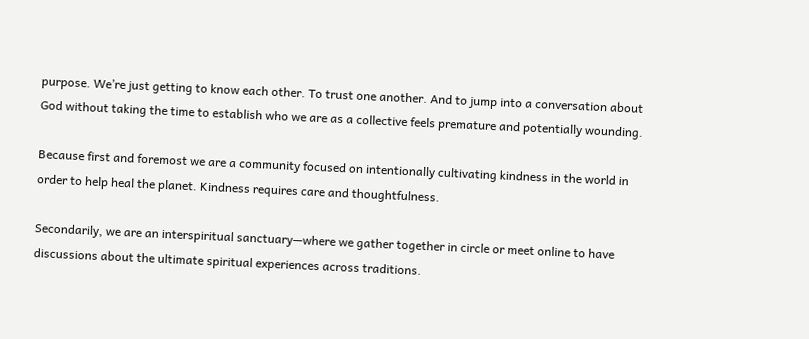purpose. We’re just getting to know each other. To trust one another. And to jump into a conversation about God without taking the time to establish who we are as a collective feels premature and potentially wounding.

Because first and foremost we are a community focused on intentionally cultivating kindness in the world in order to help heal the planet. Kindness requires care and thoughtfulness.

Secondarily, we are an interspiritual sanctuary—where we gather together in circle or meet online to have discussions about the ultimate spiritual experiences across traditions.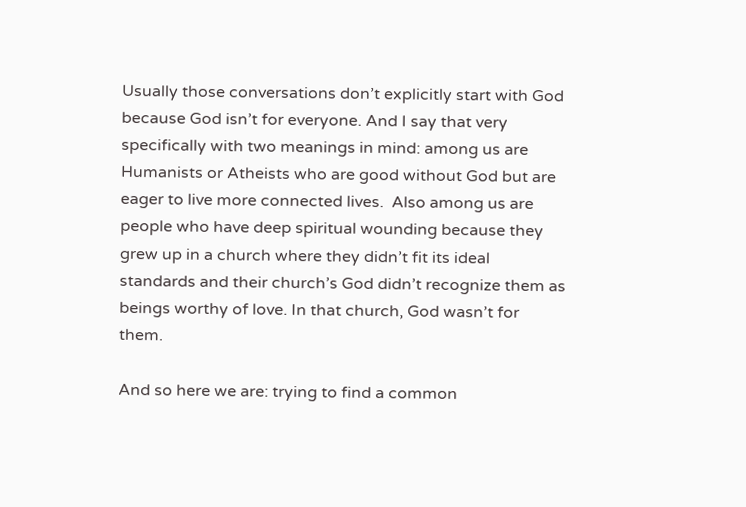Usually those conversations don’t explicitly start with God because God isn’t for everyone. And I say that very specifically with two meanings in mind: among us are Humanists or Atheists who are good without God but are eager to live more connected lives.  Also among us are people who have deep spiritual wounding because they grew up in a church where they didn’t fit its ideal standards and their church’s God didn’t recognize them as beings worthy of love. In that church, God wasn’t for them.

And so here we are: trying to find a common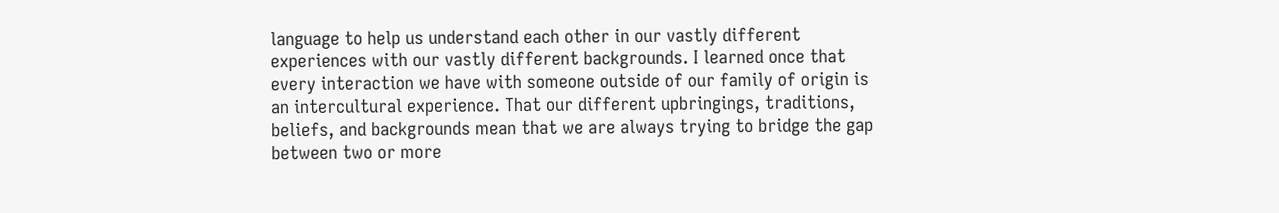language to help us understand each other in our vastly different experiences with our vastly different backgrounds. I learned once that every interaction we have with someone outside of our family of origin is an intercultural experience. That our different upbringings, traditions, beliefs, and backgrounds mean that we are always trying to bridge the gap between two or more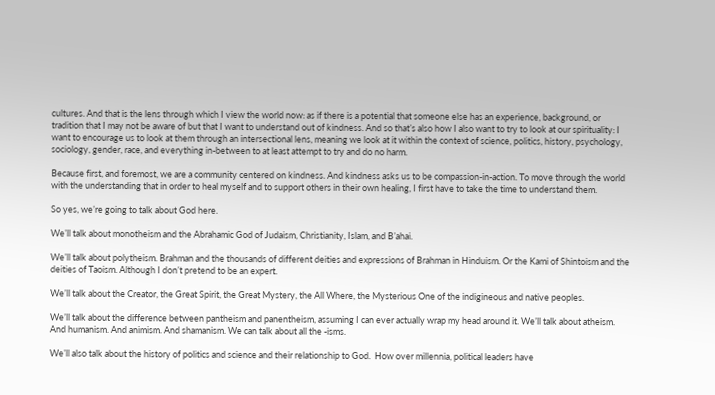cultures. And that is the lens through which I view the world now: as if there is a potential that someone else has an experience, background, or tradition that I may not be aware of but that I want to understand out of kindness. And so that’s also how I also want to try to look at our spirituality: I want to encourage us to look at them through an intersectional lens, meaning we look at it within the context of science, politics, history, psychology, sociology, gender, race, and everything in-between to at least attempt to try and do no harm.

Because first, and foremost, we are a community centered on kindness. And kindness asks us to be compassion-in-action. To move through the world with the understanding that in order to heal myself and to support others in their own healing, I first have to take the time to understand them.

So yes, we’re going to talk about God here.

We’ll talk about monotheism and the Abrahamic God of Judaism, Christianity, Islam, and B’ahai.

We’ll talk about polytheism. Brahman and the thousands of different deities and expressions of Brahman in Hinduism. Or the Kami of Shintoism and the deities of Taoism. Although I don’t pretend to be an expert.

We’ll talk about the Creator, the Great Spirit, the Great Mystery, the All Where, the Mysterious One of the indigineous and native peoples.

We’ll talk about the difference between pantheism and panentheism, assuming I can ever actually wrap my head around it. We’ll talk about atheism. And humanism. And animism. And shamanism. We can talk about all the -isms.

We’ll also talk about the history of politics and science and their relationship to God.  How over millennia, political leaders have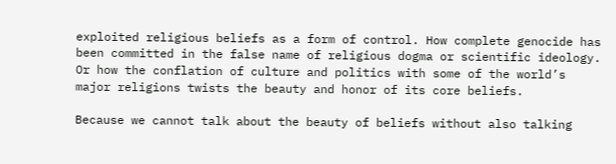exploited religious beliefs as a form of control. How complete genocide has been committed in the false name of religious dogma or scientific ideology. Or how the conflation of culture and politics with some of the world’s major religions twists the beauty and honor of its core beliefs.

Because we cannot talk about the beauty of beliefs without also talking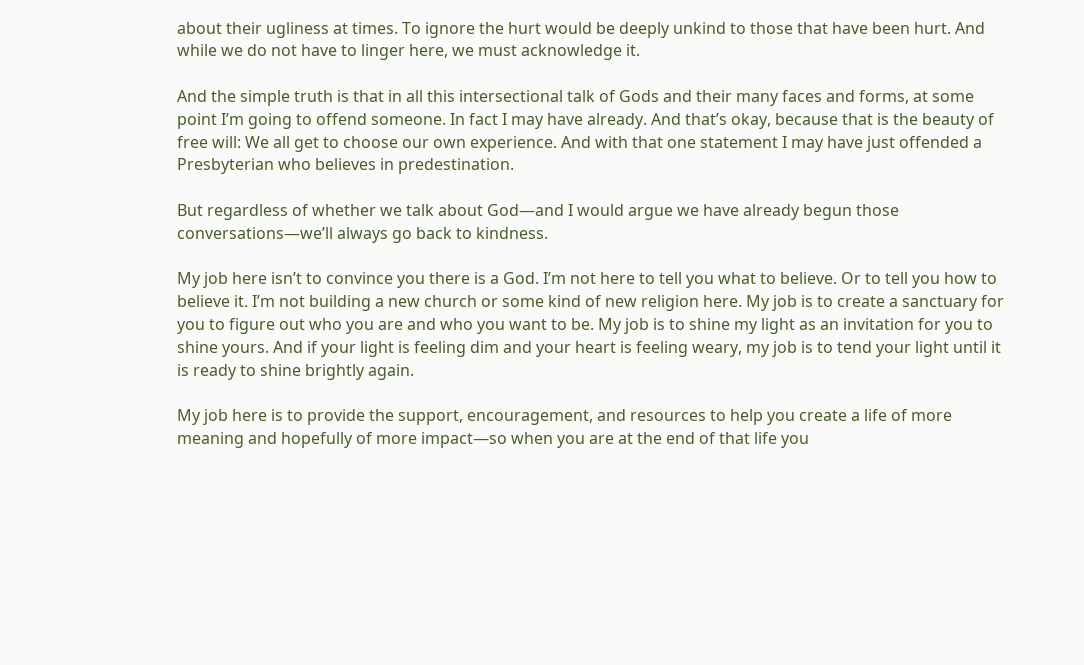about their ugliness at times. To ignore the hurt would be deeply unkind to those that have been hurt. And while we do not have to linger here, we must acknowledge it.

And the simple truth is that in all this intersectional talk of Gods and their many faces and forms, at some point I’m going to offend someone. In fact I may have already. And that’s okay, because that is the beauty of free will: We all get to choose our own experience. And with that one statement I may have just offended a Presbyterian who believes in predestination.

But regardless of whether we talk about God—and I would argue we have already begun those conversations—we’ll always go back to kindness.

My job here isn’t to convince you there is a God. I’m not here to tell you what to believe. Or to tell you how to believe it. I’m not building a new church or some kind of new religion here. My job is to create a sanctuary for you to figure out who you are and who you want to be. My job is to shine my light as an invitation for you to shine yours. And if your light is feeling dim and your heart is feeling weary, my job is to tend your light until it is ready to shine brightly again.

My job here is to provide the support, encouragement, and resources to help you create a life of more meaning and hopefully of more impact—so when you are at the end of that life you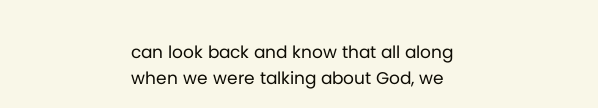can look back and know that all along when we were talking about God, we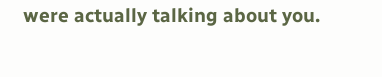were actually talking about you.